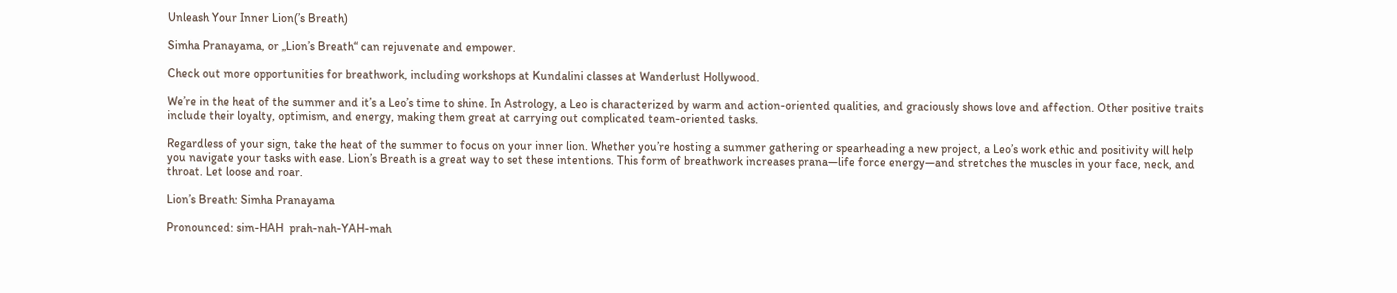Unleash Your Inner Lion(’s Breath)

Simha Pranayama, or „Lion’s Breath“ can rejuvenate and empower.

Check out more opportunities for breathwork, including workshops at Kundalini classes at Wanderlust Hollywood.

We’re in the heat of the summer and it’s a Leo’s time to shine. In Astrology, a Leo is characterized by warm and action-oriented qualities, and graciously shows love and affection. Other positive traits include their loyalty, optimism, and energy, making them great at carrying out complicated team-oriented tasks.

Regardless of your sign, take the heat of the summer to focus on your inner lion. Whether you’re hosting a summer gathering or spearheading a new project, a Leo’s work ethic and positivity will help you navigate your tasks with ease. Lion’s Breath is a great way to set these intentions. This form of breathwork increases prana—life force energy—and stretches the muscles in your face, neck, and throat. Let loose and roar.

Lion’s Breath: Simha Pranayama

Pronounced: sim-HAH  prah-nah-YAH-mah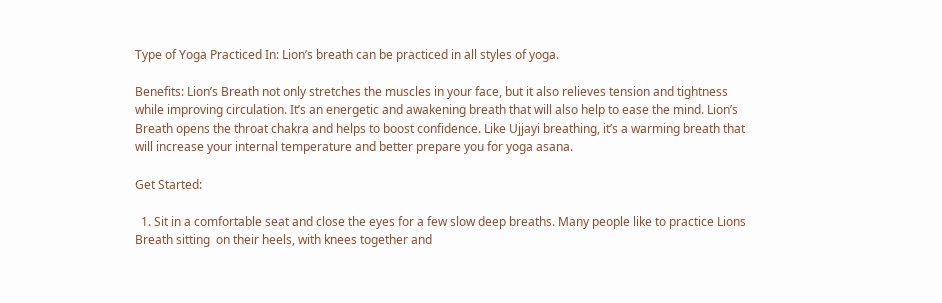Type of Yoga Practiced In: Lion’s breath can be practiced in all styles of yoga.

Benefits: Lion’s Breath not only stretches the muscles in your face, but it also relieves tension and tightness while improving circulation. It’s an energetic and awakening breath that will also help to ease the mind. Lion’s Breath opens the throat chakra and helps to boost confidence. Like Ujjayi breathing, it’s a warming breath that will increase your internal temperature and better prepare you for yoga asana.

Get Started:

  1. Sit in a comfortable seat and close the eyes for a few slow deep breaths. Many people like to practice Lions Breath sitting  on their heels, with knees together and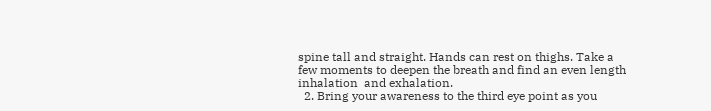spine tall and straight. Hands can rest on thighs. Take a few moments to deepen the breath and find an even length inhalation  and exhalation.
  2. Bring your awareness to the third eye point as you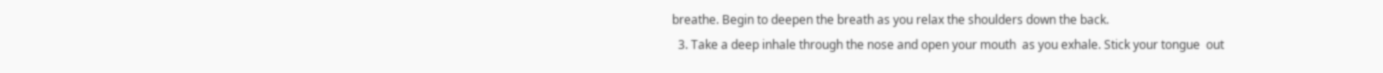breathe. Begin to deepen the breath as you relax the shoulders down the back.
  3. Take a deep inhale through the nose and open your mouth  as you exhale. Stick your tongue  out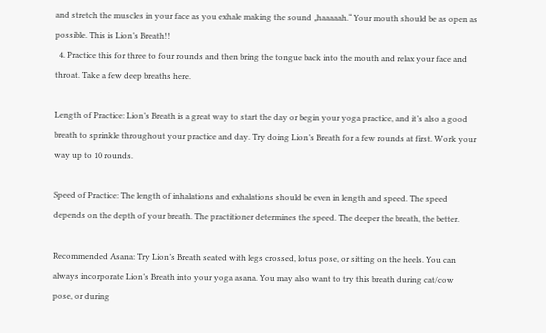and stretch the muscles in your face as you exhale making the sound „haaaaah.“ Your mouth should be as open as possible. This is Lion’s Breath!!
  4. Practice this for three to four rounds and then bring the tongue back into the mouth and relax your face and throat. Take a few deep breaths here.

Length of Practice: Lion’s Breath is a great way to start the day or begin your yoga practice, and it’s also a good breath to sprinkle throughout your practice and day. Try doing Lion’s Breath for a few rounds at first. Work your way up to 10 rounds.

Speed of Practice: The length of inhalations and exhalations should be even in length and speed. The speed depends on the depth of your breath. The practitioner determines the speed. The deeper the breath, the better.

Recommended Asana: Try Lion’s Breath seated with legs crossed, lotus pose, or sitting on the heels. You can always incorporate Lion’s Breath into your yoga asana. You may also want to try this breath during cat/cow pose, or during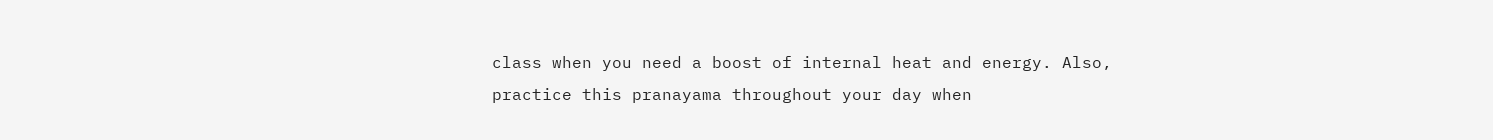class when you need a boost of internal heat and energy. Also, practice this pranayama throughout your day when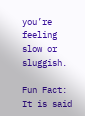you’re feeling slow or sluggish.

Fun Fact: It is said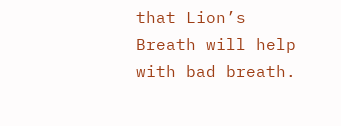that Lion’s Breath will help with bad breath.